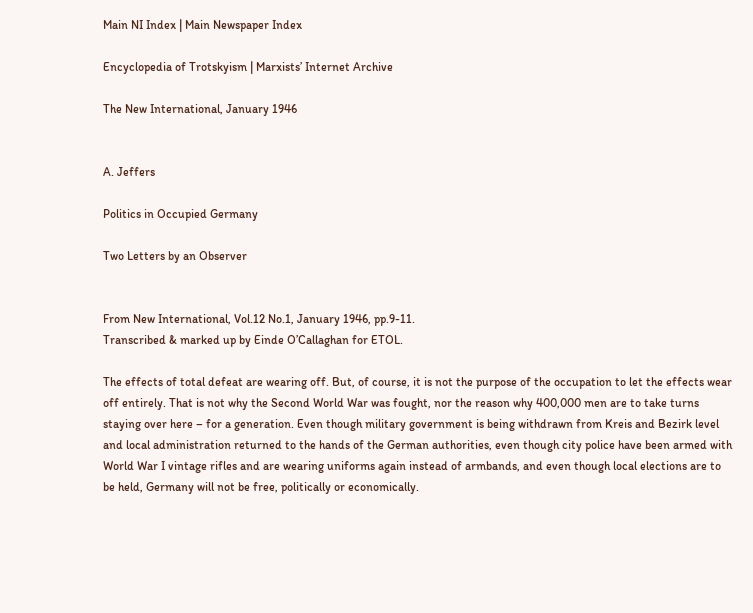Main NI Index | Main Newspaper Index

Encyclopedia of Trotskyism | Marxists’ Internet Archive

The New International, January 1946


A. Jeffers

Politics in Occupied Germany

Two Letters by an Observer


From New International, Vol.12 No.1, January 1946, pp.9-11.
Transcribed & marked up by Einde O’Callaghan for ETOL.

The effects of total defeat are wearing off. But, of course, it is not the purpose of the occupation to let the effects wear off entirely. That is not why the Second World War was fought, nor the reason why 400,000 men are to take turns staying over here – for a generation. Even though military government is being withdrawn from Kreis and Bezirk level and local administration returned to the hands of the German authorities, even though city police have been armed with World War I vintage rifles and are wearing uniforms again instead of armbands, and even though local elections are to be held, Germany will not be free, politically or economically.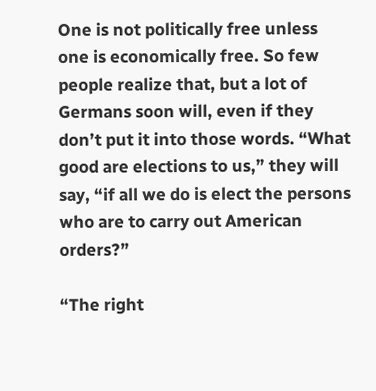One is not politically free unless one is economically free. So few people realize that, but a lot of Germans soon will, even if they don’t put it into those words. “What good are elections to us,” they will say, “if all we do is elect the persons who are to carry out American orders?”

“The right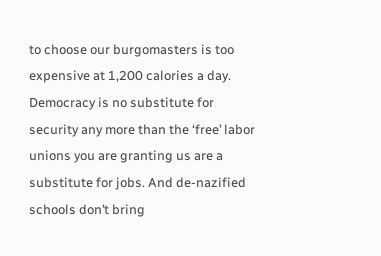to choose our burgomasters is too expensive at 1,200 calories a day. Democracy is no substitute for security any more than the ‘free’ labor unions you are granting us are a substitute for jobs. And de-nazified schools don’t bring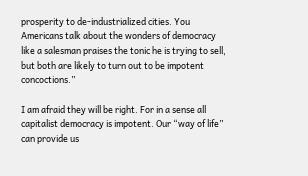prosperity to de-industrialized cities. You Americans talk about the wonders of democracy like a salesman praises the tonic he is trying to sell, but both are likely to turn out to be impotent concoctions.”

I am afraid they will be right. For in a sense all capitalist democracy is impotent. Our “way of life” can provide us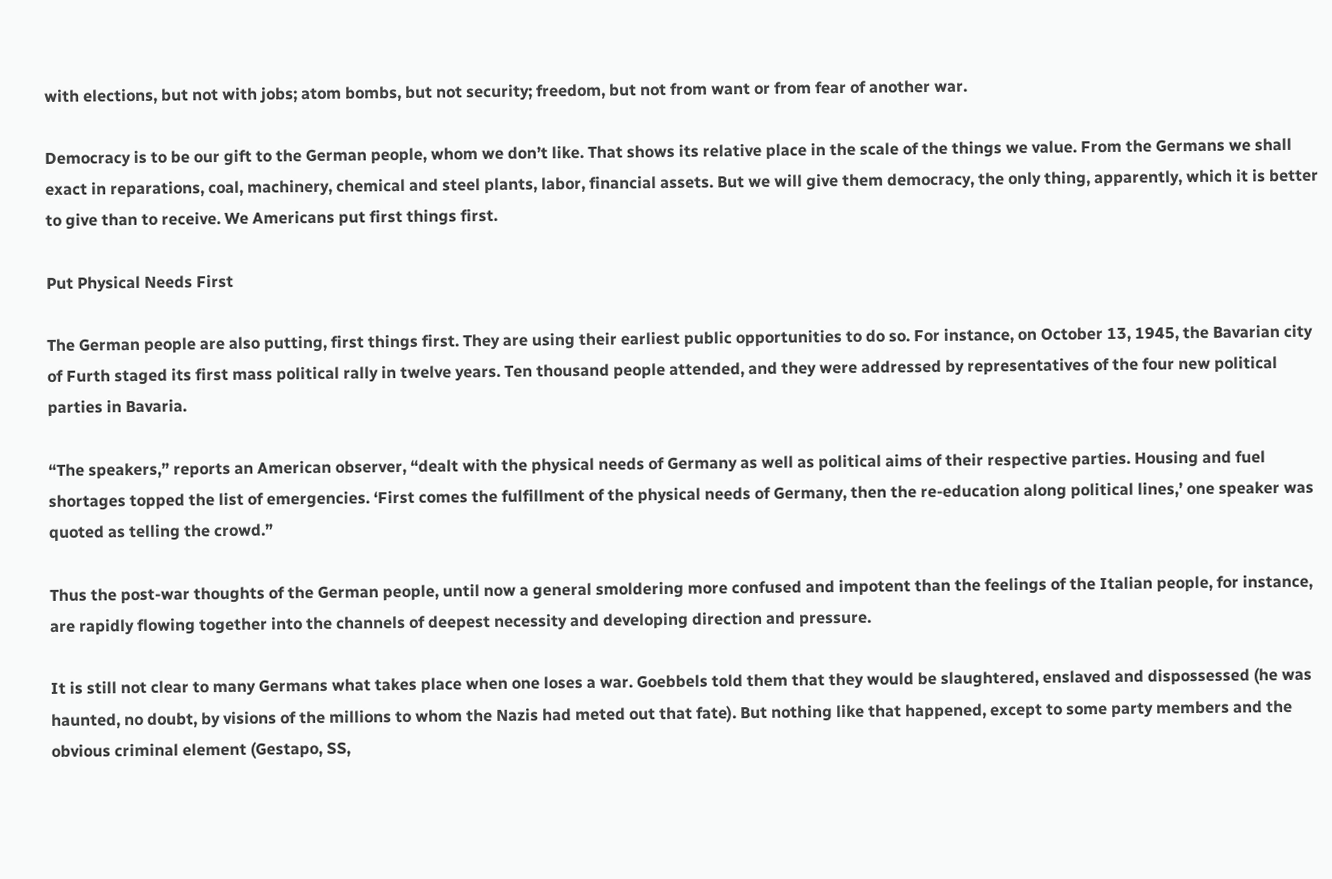with elections, but not with jobs; atom bombs, but not security; freedom, but not from want or from fear of another war.

Democracy is to be our gift to the German people, whom we don’t like. That shows its relative place in the scale of the things we value. From the Germans we shall exact in reparations, coal, machinery, chemical and steel plants, labor, financial assets. But we will give them democracy, the only thing, apparently, which it is better to give than to receive. We Americans put first things first.

Put Physical Needs First

The German people are also putting, first things first. They are using their earliest public opportunities to do so. For instance, on October 13, 1945, the Bavarian city of Furth staged its first mass political rally in twelve years. Ten thousand people attended, and they were addressed by representatives of the four new political parties in Bavaria.

“The speakers,” reports an American observer, “dealt with the physical needs of Germany as well as political aims of their respective parties. Housing and fuel shortages topped the list of emergencies. ‘First comes the fulfillment of the physical needs of Germany, then the re-education along political lines,’ one speaker was quoted as telling the crowd.”

Thus the post-war thoughts of the German people, until now a general smoldering more confused and impotent than the feelings of the Italian people, for instance, are rapidly flowing together into the channels of deepest necessity and developing direction and pressure.

It is still not clear to many Germans what takes place when one loses a war. Goebbels told them that they would be slaughtered, enslaved and dispossessed (he was haunted, no doubt, by visions of the millions to whom the Nazis had meted out that fate). But nothing like that happened, except to some party members and the obvious criminal element (Gestapo, SS,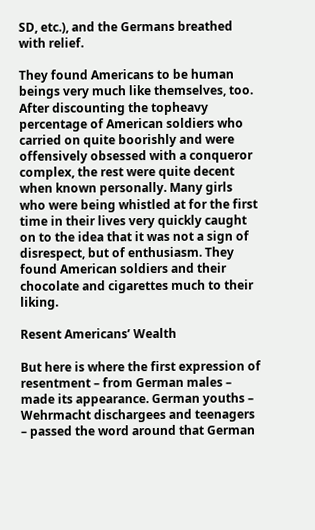SD, etc.), and the Germans breathed with relief.

They found Americans to be human beings very much like themselves, too. After discounting the topheavy percentage of American soldiers who carried on quite boorishly and were offensively obsessed with a conqueror complex, the rest were quite decent when known personally. Many girls who were being whistled at for the first time in their lives very quickly caught on to the idea that it was not a sign of disrespect, but of enthusiasm. They found American soldiers and their chocolate and cigarettes much to their liking.

Resent Americans’ Wealth

But here is where the first expression of resentment – from German males – made its appearance. German youths – Wehrmacht dischargees and teenagers – passed the word around that German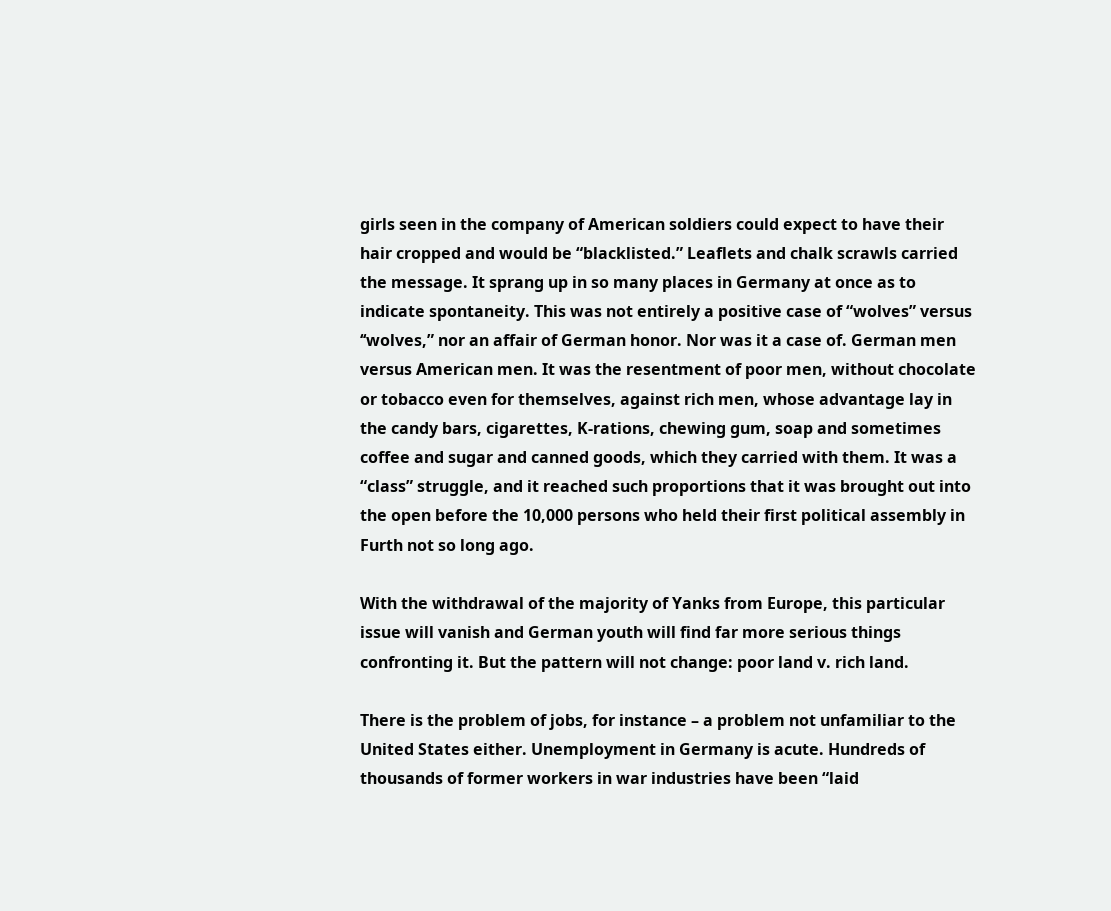girls seen in the company of American soldiers could expect to have their hair cropped and would be “blacklisted.” Leaflets and chalk scrawls carried the message. It sprang up in so many places in Germany at once as to indicate spontaneity. This was not entirely a positive case of “wolves” versus ‘‘wolves,” nor an affair of German honor. Nor was it a case of. German men versus American men. It was the resentment of poor men, without chocolate or tobacco even for themselves, against rich men, whose advantage lay in the candy bars, cigarettes, K-rations, chewing gum, soap and sometimes coffee and sugar and canned goods, which they carried with them. It was a “class” struggle, and it reached such proportions that it was brought out into the open before the 10,000 persons who held their first political assembly in Furth not so long ago.

With the withdrawal of the majority of Yanks from Europe, this particular issue will vanish and German youth will find far more serious things confronting it. But the pattern will not change: poor land v. rich land.

There is the problem of jobs, for instance – a problem not unfamiliar to the United States either. Unemployment in Germany is acute. Hundreds of thousands of former workers in war industries have been “laid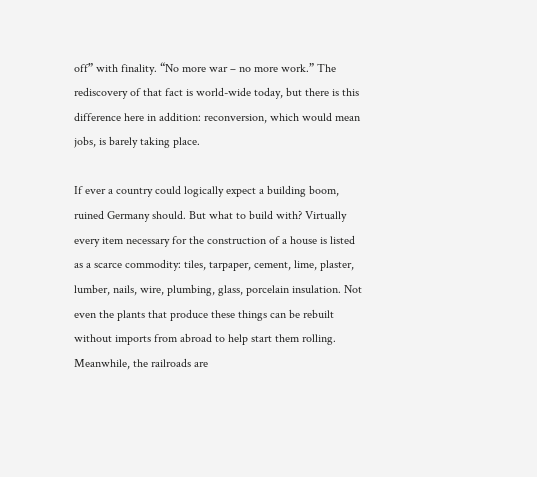off” with finality. “No more war – no more work.” The rediscovery of that fact is world-wide today, but there is this difference here in addition: reconversion, which would mean jobs, is barely taking place.

If ever a country could logically expect a building boom, ruined Germany should. But what to build with? Virtually every item necessary for the construction of a house is listed as a scarce commodity: tiles, tarpaper, cement, lime, plaster, lumber, nails, wire, plumbing, glass, porcelain insulation. Not even the plants that produce these things can be rebuilt without imports from abroad to help start them rolling. Meanwhile, the railroads are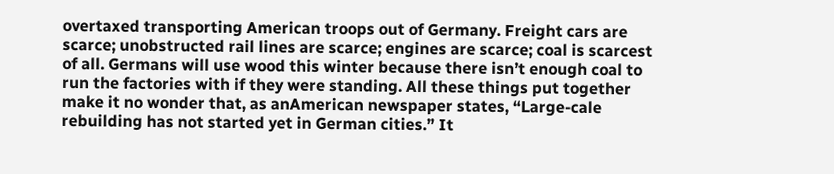overtaxed transporting American troops out of Germany. Freight cars are scarce; unobstructed rail lines are scarce; engines are scarce; coal is scarcest of all. Germans will use wood this winter because there isn’t enough coal to run the factories with if they were standing. All these things put together make it no wonder that, as anAmerican newspaper states, “Large-cale rebuilding has not started yet in German cities.” It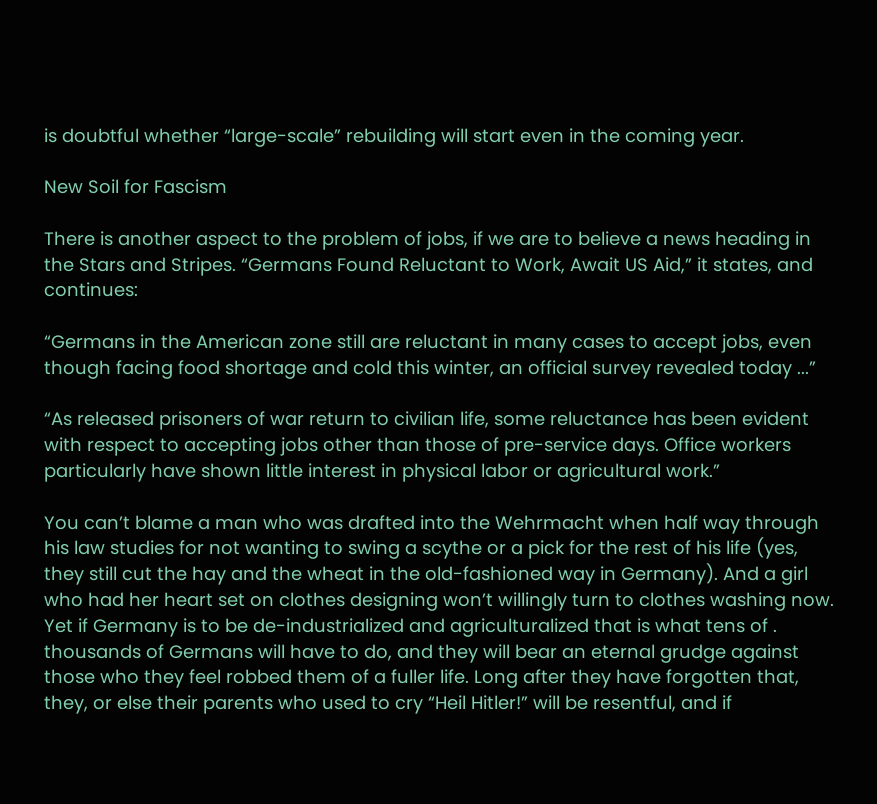is doubtful whether “large-scale” rebuilding will start even in the coming year.

New Soil for Fascism

There is another aspect to the problem of jobs, if we are to believe a news heading in the Stars and Stripes. “Germans Found Reluctant to Work, Await US Aid,” it states, and continues:

“Germans in the American zone still are reluctant in many cases to accept jobs, even though facing food shortage and cold this winter, an official survey revealed today ...”

“As released prisoners of war return to civilian life, some reluctance has been evident with respect to accepting jobs other than those of pre-service days. Office workers particularly have shown little interest in physical labor or agricultural work.”

You can’t blame a man who was drafted into the Wehrmacht when half way through his law studies for not wanting to swing a scythe or a pick for the rest of his life (yes, they still cut the hay and the wheat in the old-fashioned way in Germany). And a girl who had her heart set on clothes designing won’t willingly turn to clothes washing now. Yet if Germany is to be de-industrialized and agriculturalized that is what tens of . thousands of Germans will have to do, and they will bear an eternal grudge against those who they feel robbed them of a fuller life. Long after they have forgotten that, they, or else their parents who used to cry “Heil Hitler!” will be resentful, and if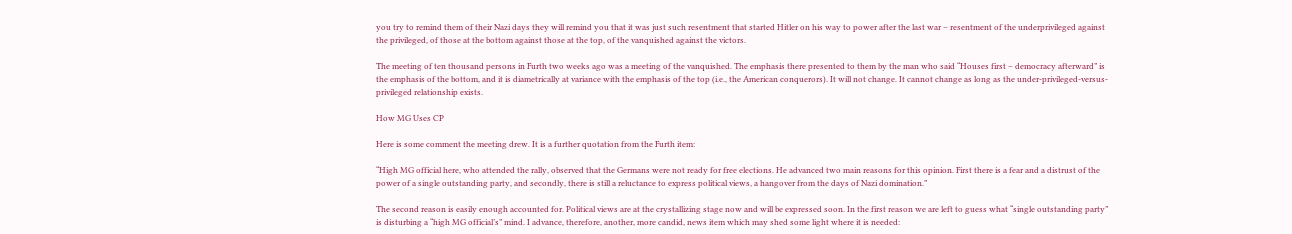you try to remind them of their Nazi days they will remind you that it was just such resentment that started Hitler on his way to power after the last war – resentment of the underprivileged against the privileged, of those at the bottom against those at the top, of the vanquished against the victors.

The meeting of ten thousand persons in Furth two weeks ago was a meeting of the vanquished. The emphasis there presented to them by the man who said “Houses first – democracy afterward” is the emphasis of the bottom, and it is diametrically at variance with the emphasis of the top (i.e., the American conquerors). It will not change. It cannot change as long as the under-privileged-versus-privileged relationship exists.

How MG Uses CP

Here is some comment the meeting drew. It is a further quotation from the Furth item:

“High MG official here, who attended the rally, observed that the Germans were not ready for free elections. He advanced two main reasons for this opinion. First there is a fear and a distrust of the power of a single outstanding party, and secondly, there is still a reluctance to express political views, a hangover from the days of Nazi domination.”

The second reason is easily enough accounted for. Political views are at the crystallizing stage now and will be expressed soon. In the first reason we are left to guess what “single outstanding party” is disturbing a “high MG official’s” mind. I advance, therefore, another, more candid, news item which may shed some light where it is needed: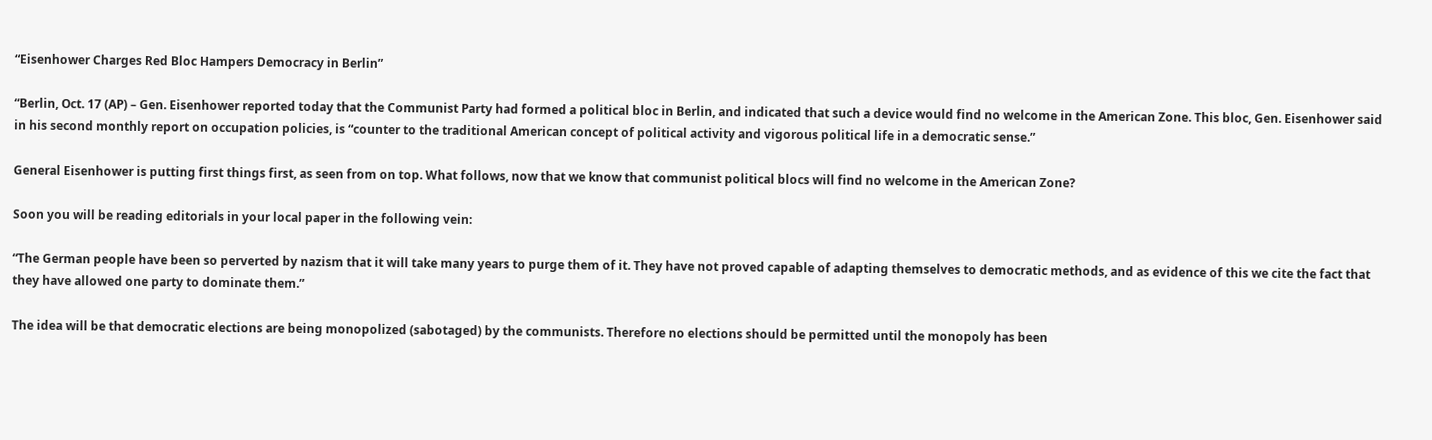“Eisenhower Charges Red Bloc Hampers Democracy in Berlin”

“Berlin, Oct. 17 (AP) – Gen. Eisenhower reported today that the Communist Party had formed a political bloc in Berlin, and indicated that such a device would find no welcome in the American Zone. This bloc, Gen. Eisenhower said in his second monthly report on occupation policies, is “counter to the traditional American concept of political activity and vigorous political life in a democratic sense.”

General Eisenhower is putting first things first, as seen from on top. What follows, now that we know that communist political blocs will find no welcome in the American Zone?

Soon you will be reading editorials in your local paper in the following vein:

“The German people have been so perverted by nazism that it will take many years to purge them of it. They have not proved capable of adapting themselves to democratic methods, and as evidence of this we cite the fact that they have allowed one party to dominate them.”

The idea will be that democratic elections are being monopolized (sabotaged) by the communists. Therefore no elections should be permitted until the monopoly has been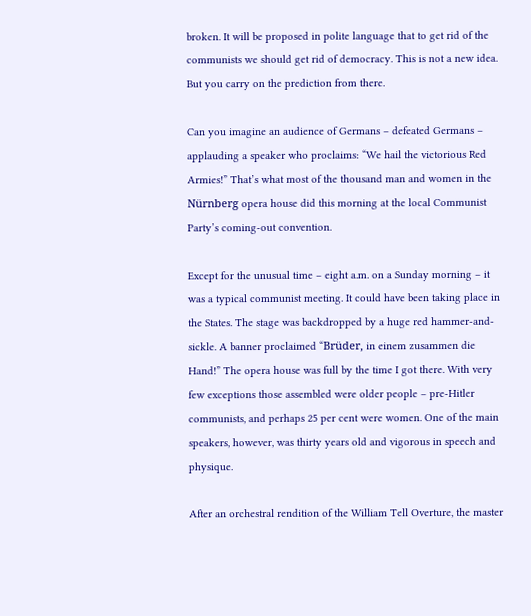broken. It will be proposed in polite language that to get rid of the communists we should get rid of democracy. This is not a new idea. But you carry on the prediction from there.

Can you imagine an audience of Germans – defeated Germans – applauding a speaker who proclaims: “We hail the victorious Red Armies!” That’s what most of the thousand man and women in the Nürnberg opera house did this morning at the local Communist Party’s coming-out convention.

Except for the unusual time – eight a.m. on a Sunday morning – it was a typical communist meeting. It could have been taking place in the States. The stage was backdropped by a huge red hammer-and-sickle. A banner proclaimed “Brüder, in einem zusammen die Hand!” The opera house was full by the time I got there. With very few exceptions those assembled were older people – pre-Hitler communists, and perhaps 25 per cent were women. One of the main speakers, however, was thirty years old and vigorous in speech and physique.

After an orchestral rendition of the William Tell Overture, the master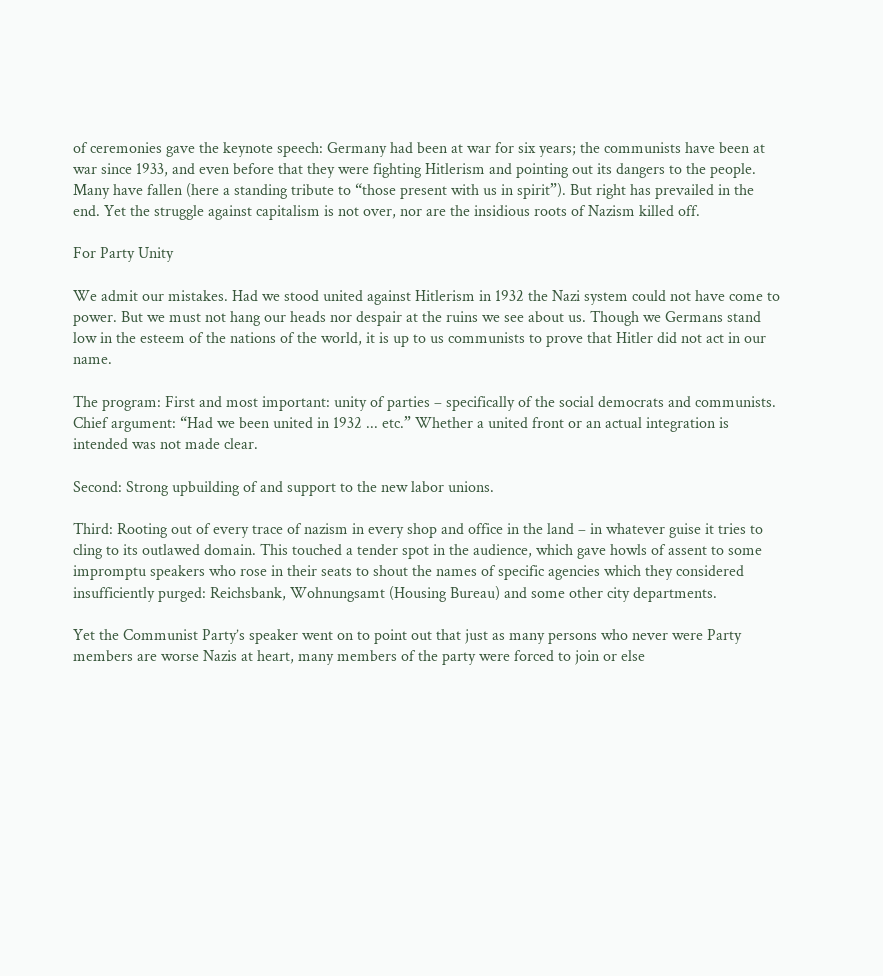of ceremonies gave the keynote speech: Germany had been at war for six years; the communists have been at war since 1933, and even before that they were fighting Hitlerism and pointing out its dangers to the people. Many have fallen (here a standing tribute to “those present with us in spirit”). But right has prevailed in the end. Yet the struggle against capitalism is not over, nor are the insidious roots of Nazism killed off.

For Party Unity

We admit our mistakes. Had we stood united against Hitlerism in 1932 the Nazi system could not have come to power. But we must not hang our heads nor despair at the ruins we see about us. Though we Germans stand low in the esteem of the nations of the world, it is up to us communists to prove that Hitler did not act in our name.

The program: First and most important: unity of parties – specifically of the social democrats and communists. Chief argument: “Had we been united in 1932 ... etc.” Whether a united front or an actual integration is intended was not made clear.

Second: Strong upbuilding of and support to the new labor unions.

Third: Rooting out of every trace of nazism in every shop and office in the land – in whatever guise it tries to cling to its outlawed domain. This touched a tender spot in the audience, which gave howls of assent to some impromptu speakers who rose in their seats to shout the names of specific agencies which they considered insufficiently purged: Reichsbank, Wohnungsamt (Housing Bureau) and some other city departments.

Yet the Communist Party’s speaker went on to point out that just as many persons who never were Party members are worse Nazis at heart, many members of the party were forced to join or else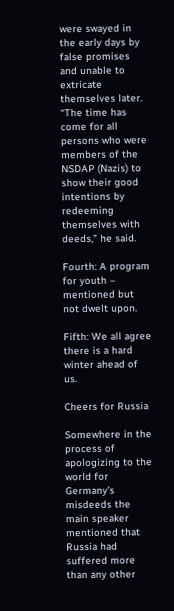were swayed in the early days by false promises and unable to extricate themselves later. “The time has come for all persons who were members of the NSDAP (Nazis) to show their good intentions by redeeming themselves with deeds,” he said.

Fourth: A program for youth – mentioned but not dwelt upon.

Fifth: We all agree there is a hard winter ahead of us.

Cheers for Russia

Somewhere in the process of apologizing to the world for Germany’s misdeeds the main speaker mentioned that Russia had suffered more than any other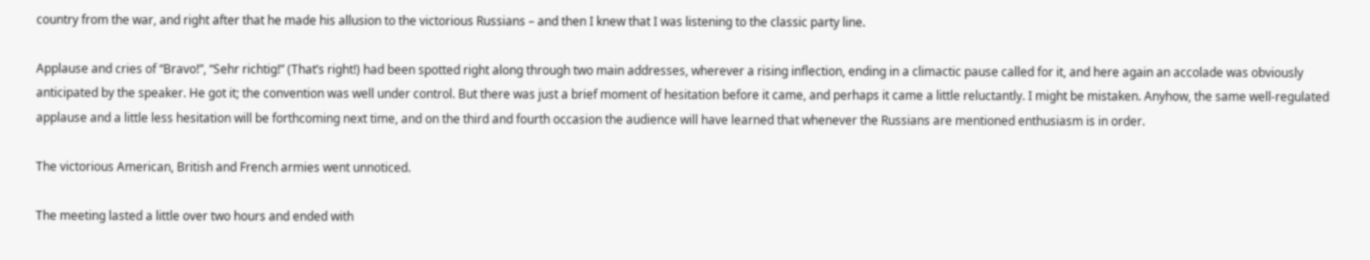country from the war, and right after that he made his allusion to the victorious Russians – and then I knew that I was listening to the classic party line.

Applause and cries of “Bravo!”, “Sehr richtig!” (That’s right!) had been spotted right along through two main addresses, wherever a rising inflection, ending in a climactic pause called for it, and here again an accolade was obviously anticipated by the speaker. He got it; the convention was well under control. But there was just a brief moment of hesitation before it came, and perhaps it came a little reluctantly. I might be mistaken. Anyhow, the same well-regulated applause and a little less hesitation will be forthcoming next time, and on the third and fourth occasion the audience will have learned that whenever the Russians are mentioned enthusiasm is in order.

The victorious American, British and French armies went unnoticed.

The meeting lasted a little over two hours and ended with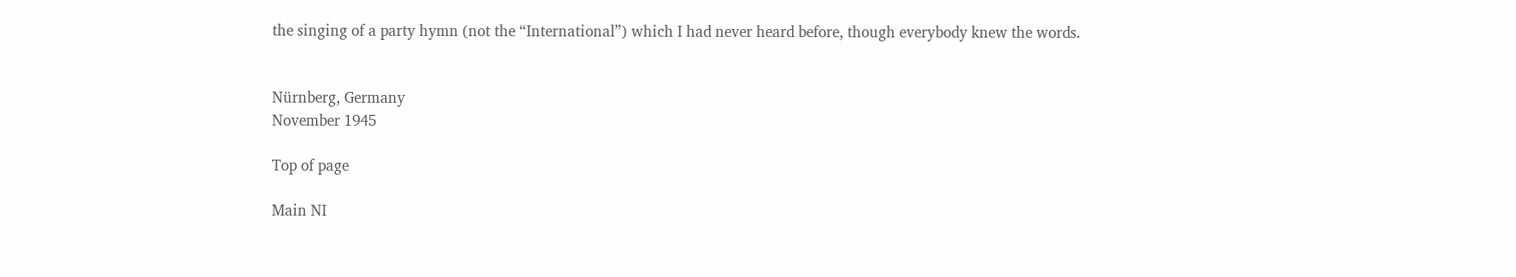the singing of a party hymn (not the “International”) which I had never heard before, though everybody knew the words.


Nürnberg, Germany
November 1945

Top of page

Main NI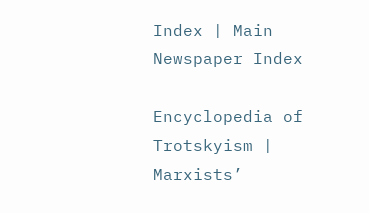Index | Main Newspaper Index

Encyclopedia of Trotskyism | Marxists’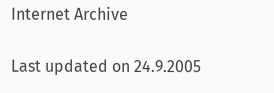Internet Archive

Last updated on 24.9.2005